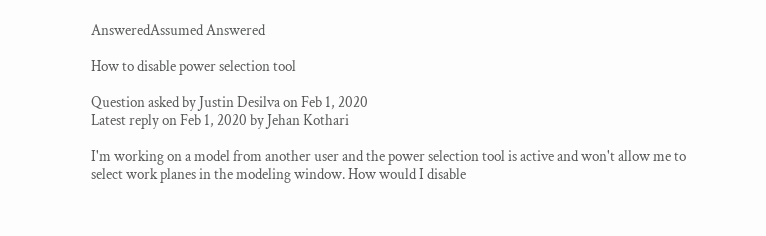AnsweredAssumed Answered

How to disable power selection tool

Question asked by Justin Desilva on Feb 1, 2020
Latest reply on Feb 1, 2020 by Jehan Kothari

I'm working on a model from another user and the power selection tool is active and won't allow me to select work planes in the modeling window. How would I disable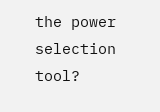the power selection tool?